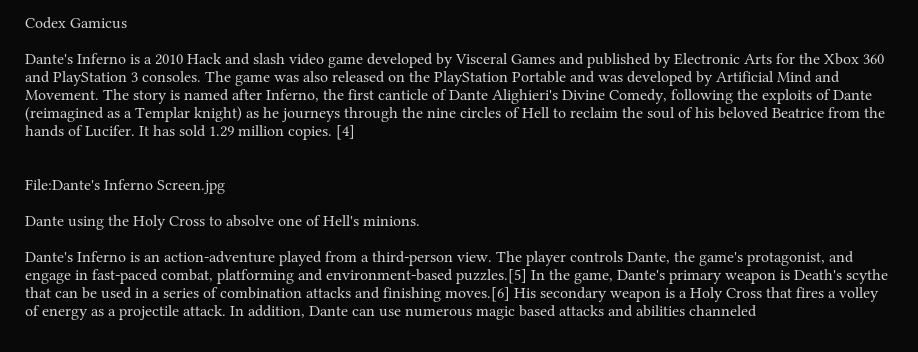Codex Gamicus

Dante's Inferno is a 2010 Hack and slash video game developed by Visceral Games and published by Electronic Arts for the Xbox 360 and PlayStation 3 consoles. The game was also released on the PlayStation Portable and was developed by Artificial Mind and Movement. The story is named after Inferno, the first canticle of Dante Alighieri's Divine Comedy, following the exploits of Dante (reimagined as a Templar knight) as he journeys through the nine circles of Hell to reclaim the soul of his beloved Beatrice from the hands of Lucifer. It has sold 1.29 million copies. [4]


File:Dante's Inferno Screen.jpg

Dante using the Holy Cross to absolve one of Hell's minions.

Dante's Inferno is an action-adventure played from a third-person view. The player controls Dante, the game's protagonist, and engage in fast-paced combat, platforming and environment-based puzzles.[5] In the game, Dante's primary weapon is Death's scythe that can be used in a series of combination attacks and finishing moves.[6] His secondary weapon is a Holy Cross that fires a volley of energy as a projectile attack. In addition, Dante can use numerous magic based attacks and abilities channeled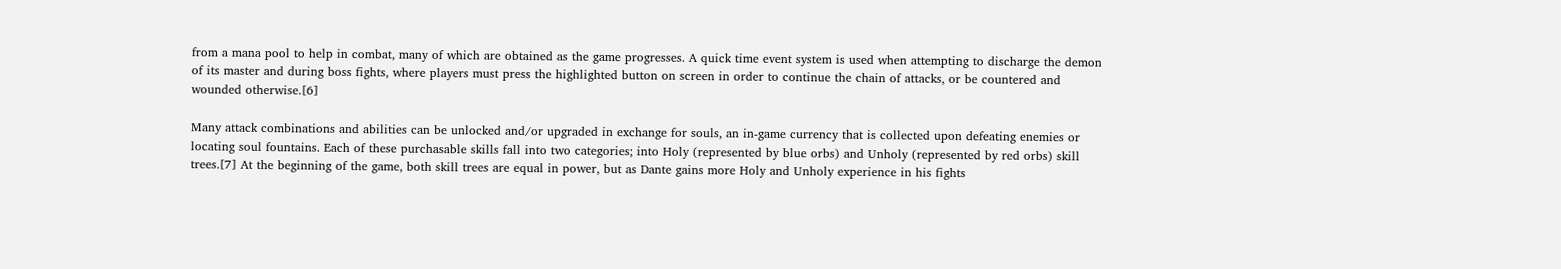from a mana pool to help in combat, many of which are obtained as the game progresses. A quick time event system is used when attempting to discharge the demon of its master and during boss fights, where players must press the highlighted button on screen in order to continue the chain of attacks, or be countered and wounded otherwise.[6]

Many attack combinations and abilities can be unlocked and/or upgraded in exchange for souls, an in-game currency that is collected upon defeating enemies or locating soul fountains. Each of these purchasable skills fall into two categories; into Holy (represented by blue orbs) and Unholy (represented by red orbs) skill trees.[7] At the beginning of the game, both skill trees are equal in power, but as Dante gains more Holy and Unholy experience in his fights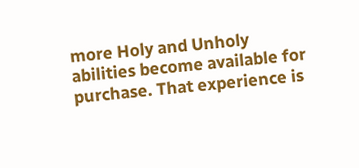more Holy and Unholy abilities become available for purchase. That experience is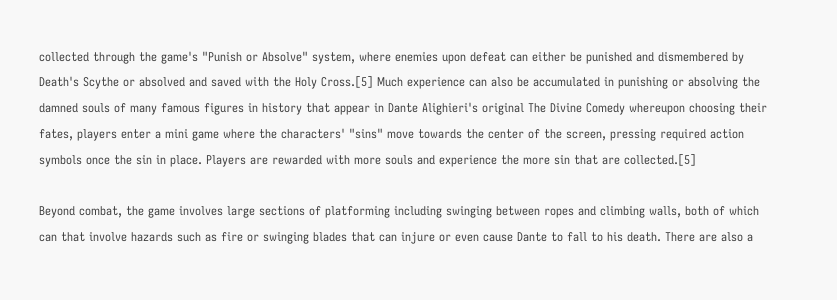collected through the game's "Punish or Absolve" system, where enemies upon defeat can either be punished and dismembered by Death's Scythe or absolved and saved with the Holy Cross.[5] Much experience can also be accumulated in punishing or absolving the damned souls of many famous figures in history that appear in Dante Alighieri's original The Divine Comedy whereupon choosing their fates, players enter a mini game where the characters' "sins" move towards the center of the screen, pressing required action symbols once the sin in place. Players are rewarded with more souls and experience the more sin that are collected.[5]

Beyond combat, the game involves large sections of platforming including swinging between ropes and climbing walls, both of which can that involve hazards such as fire or swinging blades that can injure or even cause Dante to fall to his death. There are also a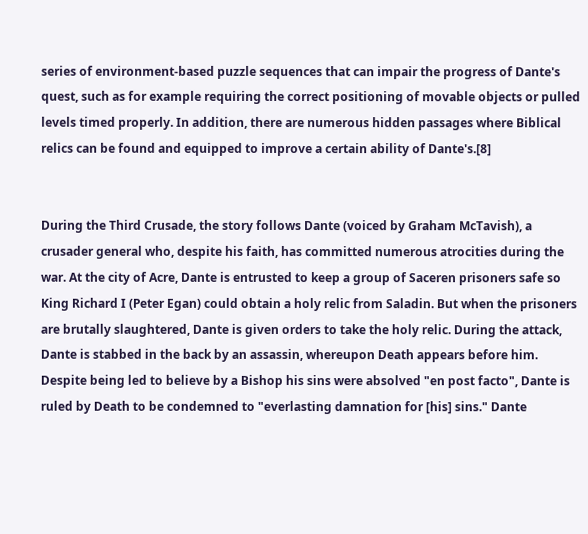series of environment-based puzzle sequences that can impair the progress of Dante's quest, such as for example requiring the correct positioning of movable objects or pulled levels timed properly. In addition, there are numerous hidden passages where Biblical relics can be found and equipped to improve a certain ability of Dante's.[8]


During the Third Crusade, the story follows Dante (voiced by Graham McTavish), a crusader general who, despite his faith, has committed numerous atrocities during the war. At the city of Acre, Dante is entrusted to keep a group of Saceren prisoners safe so King Richard I (Peter Egan) could obtain a holy relic from Saladin. But when the prisoners are brutally slaughtered, Dante is given orders to take the holy relic. During the attack, Dante is stabbed in the back by an assassin, whereupon Death appears before him. Despite being led to believe by a Bishop his sins were absolved "en post facto", Dante is ruled by Death to be condemned to "everlasting damnation for [his] sins." Dante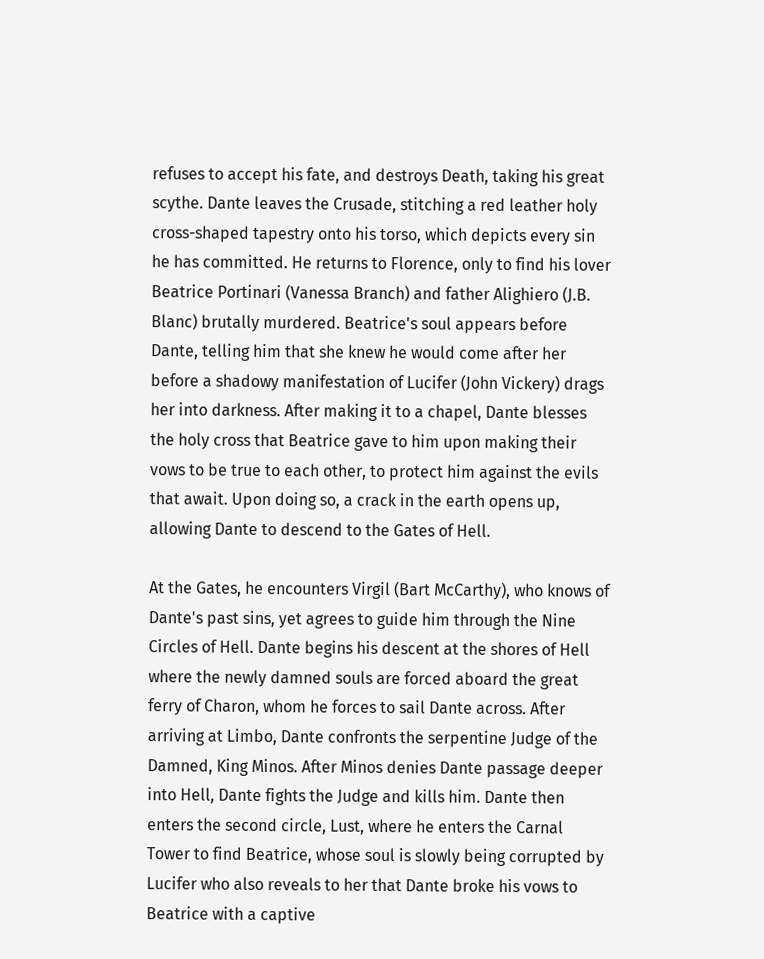refuses to accept his fate, and destroys Death, taking his great scythe. Dante leaves the Crusade, stitching a red leather holy cross-shaped tapestry onto his torso, which depicts every sin he has committed. He returns to Florence, only to find his lover Beatrice Portinari (Vanessa Branch) and father Alighiero (J.B. Blanc) brutally murdered. Beatrice's soul appears before Dante, telling him that she knew he would come after her before a shadowy manifestation of Lucifer (John Vickery) drags her into darkness. After making it to a chapel, Dante blesses the holy cross that Beatrice gave to him upon making their vows to be true to each other, to protect him against the evils that await. Upon doing so, a crack in the earth opens up, allowing Dante to descend to the Gates of Hell.

At the Gates, he encounters Virgil (Bart McCarthy), who knows of Dante's past sins, yet agrees to guide him through the Nine Circles of Hell. Dante begins his descent at the shores of Hell where the newly damned souls are forced aboard the great ferry of Charon, whom he forces to sail Dante across. After arriving at Limbo, Dante confronts the serpentine Judge of the Damned, King Minos. After Minos denies Dante passage deeper into Hell, Dante fights the Judge and kills him. Dante then enters the second circle, Lust, where he enters the Carnal Tower to find Beatrice, whose soul is slowly being corrupted by Lucifer who also reveals to her that Dante broke his vows to Beatrice with a captive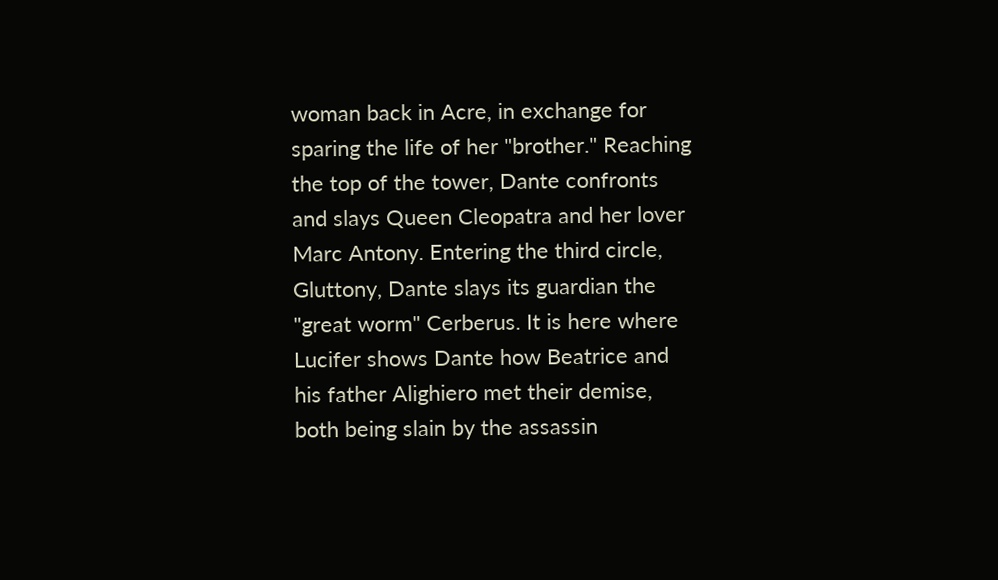woman back in Acre, in exchange for sparing the life of her "brother." Reaching the top of the tower, Dante confronts and slays Queen Cleopatra and her lover Marc Antony. Entering the third circle, Gluttony, Dante slays its guardian the "great worm" Cerberus. It is here where Lucifer shows Dante how Beatrice and his father Alighiero met their demise, both being slain by the assassin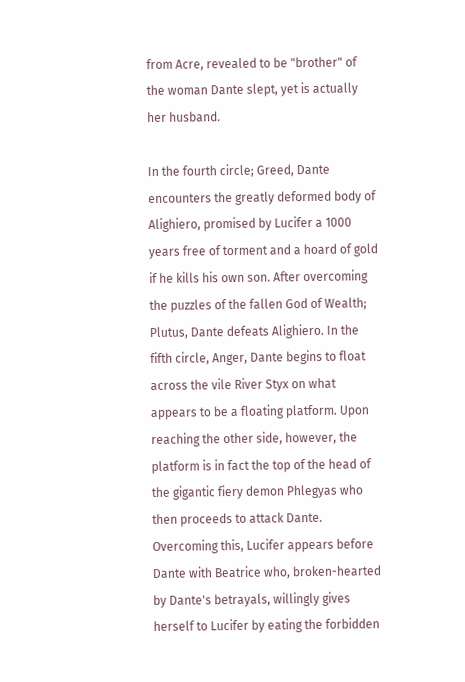from Acre, revealed to be "brother" of the woman Dante slept, yet is actually her husband.

In the fourth circle; Greed, Dante encounters the greatly deformed body of Alighiero, promised by Lucifer a 1000 years free of torment and a hoard of gold if he kills his own son. After overcoming the puzzles of the fallen God of Wealth; Plutus, Dante defeats Alighiero. In the fifth circle, Anger, Dante begins to float across the vile River Styx on what appears to be a floating platform. Upon reaching the other side, however, the platform is in fact the top of the head of the gigantic fiery demon Phlegyas who then proceeds to attack Dante. Overcoming this, Lucifer appears before Dante with Beatrice who, broken-hearted by Dante's betrayals, willingly gives herself to Lucifer by eating the forbidden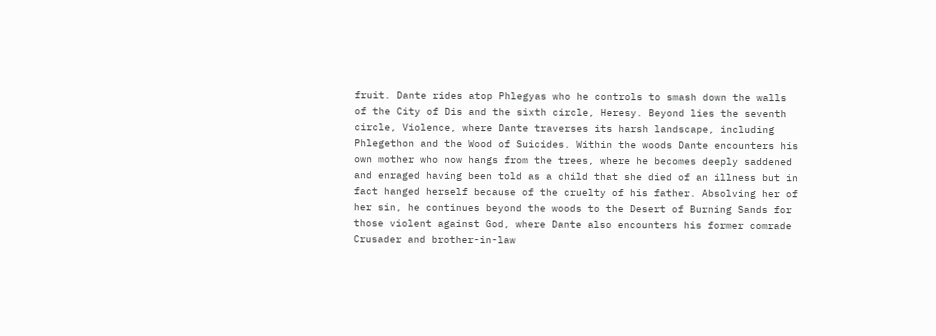fruit. Dante rides atop Phlegyas who he controls to smash down the walls of the City of Dis and the sixth circle, Heresy. Beyond lies the seventh circle, Violence, where Dante traverses its harsh landscape, including Phlegethon and the Wood of Suicides. Within the woods Dante encounters his own mother who now hangs from the trees, where he becomes deeply saddened and enraged having been told as a child that she died of an illness but in fact hanged herself because of the cruelty of his father. Absolving her of her sin, he continues beyond the woods to the Desert of Burning Sands for those violent against God, where Dante also encounters his former comrade Crusader and brother-in-law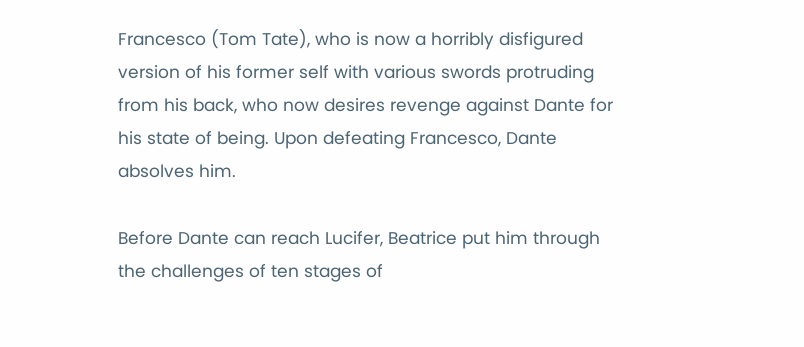Francesco (Tom Tate), who is now a horribly disfigured version of his former self with various swords protruding from his back, who now desires revenge against Dante for his state of being. Upon defeating Francesco, Dante absolves him.

Before Dante can reach Lucifer, Beatrice put him through the challenges of ten stages of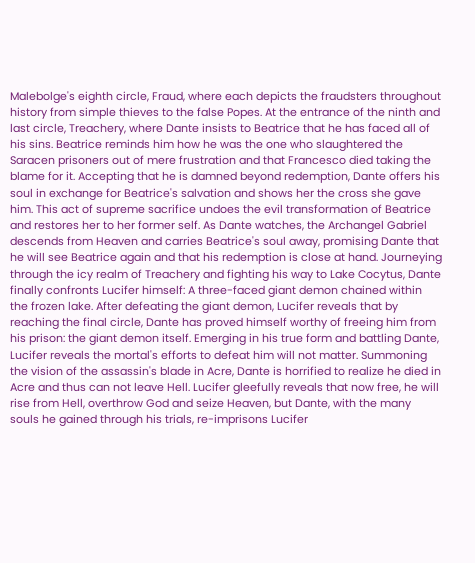Malebolge's eighth circle, Fraud, where each depicts the fraudsters throughout history from simple thieves to the false Popes. At the entrance of the ninth and last circle, Treachery, where Dante insists to Beatrice that he has faced all of his sins. Beatrice reminds him how he was the one who slaughtered the Saracen prisoners out of mere frustration and that Francesco died taking the blame for it. Accepting that he is damned beyond redemption, Dante offers his soul in exchange for Beatrice's salvation and shows her the cross she gave him. This act of supreme sacrifice undoes the evil transformation of Beatrice and restores her to her former self. As Dante watches, the Archangel Gabriel descends from Heaven and carries Beatrice's soul away, promising Dante that he will see Beatrice again and that his redemption is close at hand. Journeying through the icy realm of Treachery and fighting his way to Lake Cocytus, Dante finally confronts Lucifer himself: A three-faced giant demon chained within the frozen lake. After defeating the giant demon, Lucifer reveals that by reaching the final circle, Dante has proved himself worthy of freeing him from his prison: the giant demon itself. Emerging in his true form and battling Dante, Lucifer reveals the mortal's efforts to defeat him will not matter. Summoning the vision of the assassin's blade in Acre, Dante is horrified to realize he died in Acre and thus can not leave Hell. Lucifer gleefully reveals that now free, he will rise from Hell, overthrow God and seize Heaven, but Dante, with the many souls he gained through his trials, re-imprisons Lucifer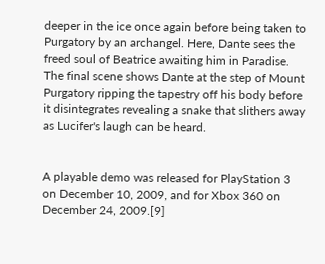deeper in the ice once again before being taken to Purgatory by an archangel. Here, Dante sees the freed soul of Beatrice awaiting him in Paradise. The final scene shows Dante at the step of Mount Purgatory ripping the tapestry off his body before it disintegrates revealing a snake that slithers away as Lucifer's laugh can be heard.


A playable demo was released for PlayStation 3 on December 10, 2009, and for Xbox 360 on December 24, 2009.[9]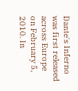Dante's Inferno was first released across Europe on February 5, 2010. In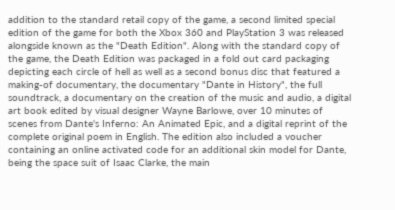addition to the standard retail copy of the game, a second limited special edition of the game for both the Xbox 360 and PlayStation 3 was released alongside known as the "Death Edition". Along with the standard copy of the game, the Death Edition was packaged in a fold out card packaging depicting each circle of hell as well as a second bonus disc that featured a making-of documentary, the documentary "Dante in History", the full soundtrack, a documentary on the creation of the music and audio, a digital art book edited by visual designer Wayne Barlowe, over 10 minutes of scenes from Dante's Inferno: An Animated Epic, and a digital reprint of the complete original poem in English. The edition also included a voucher containing an online activated code for an additional skin model for Dante, being the space suit of Isaac Clarke, the main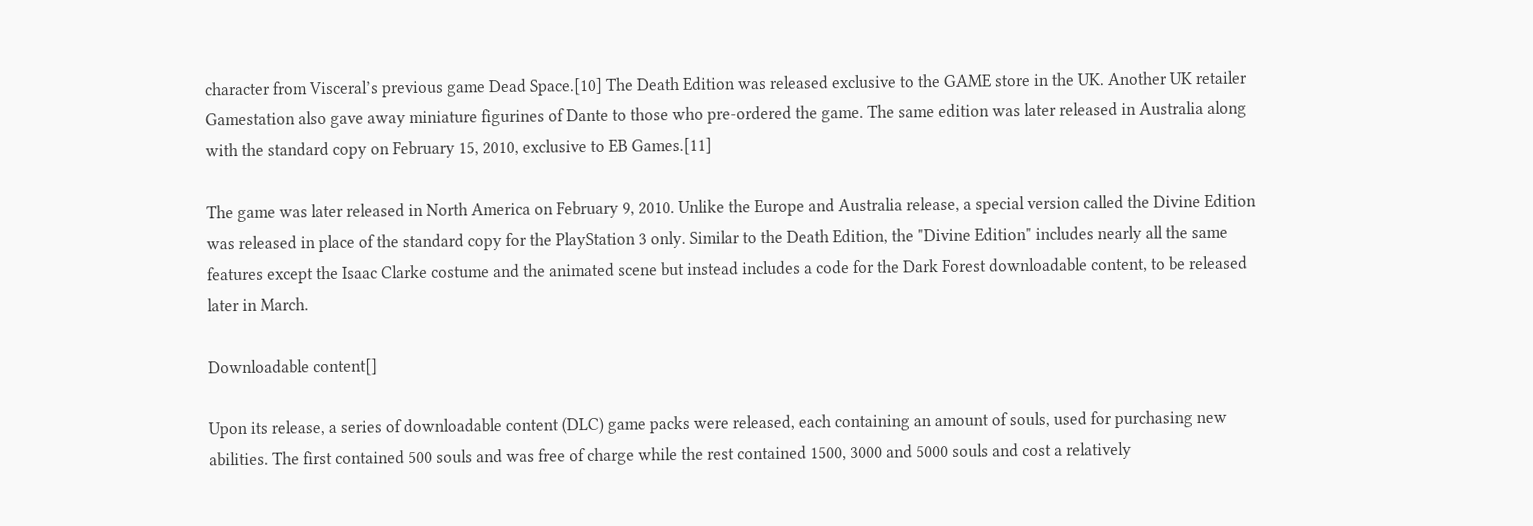character from Visceral’s previous game Dead Space.[10] The Death Edition was released exclusive to the GAME store in the UK. Another UK retailer Gamestation also gave away miniature figurines of Dante to those who pre-ordered the game. The same edition was later released in Australia along with the standard copy on February 15, 2010, exclusive to EB Games.[11]

The game was later released in North America on February 9, 2010. Unlike the Europe and Australia release, a special version called the Divine Edition was released in place of the standard copy for the PlayStation 3 only. Similar to the Death Edition, the "Divine Edition" includes nearly all the same features except the Isaac Clarke costume and the animated scene but instead includes a code for the Dark Forest downloadable content, to be released later in March.

Downloadable content[]

Upon its release, a series of downloadable content (DLC) game packs were released, each containing an amount of souls, used for purchasing new abilities. The first contained 500 souls and was free of charge while the rest contained 1500, 3000 and 5000 souls and cost a relatively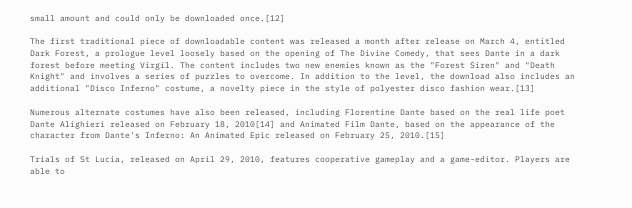small amount and could only be downloaded once.[12]

The first traditional piece of downloadable content was released a month after release on March 4, entitled Dark Forest, a prologue level loosely based on the opening of The Divine Comedy, that sees Dante in a dark forest before meeting Virgil. The content includes two new enemies known as the "Forest Siren" and "Death Knight" and involves a series of puzzles to overcome. In addition to the level, the download also includes an additional "Disco Inferno" costume, a novelty piece in the style of polyester disco fashion wear.[13]

Numerous alternate costumes have also been released, including Florentine Dante based on the real life poet Dante Alighieri released on February 18, 2010[14] and Animated Film Dante, based on the appearance of the character from Dante's Inferno: An Animated Epic released on February 25, 2010.[15]

Trials of St Lucia, released on April 29, 2010, features cooperative gameplay and a game-editor. Players are able to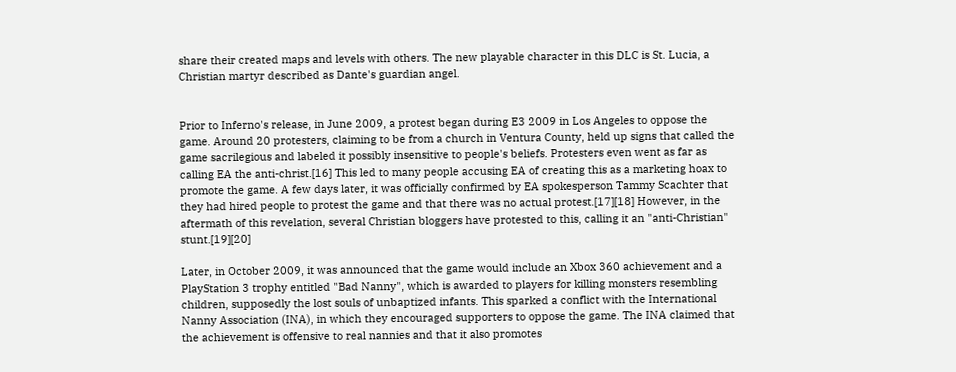share their created maps and levels with others. The new playable character in this DLC is St. Lucia, a Christian martyr described as Dante's guardian angel.


Prior to Inferno's release, in June 2009, a protest began during E3 2009 in Los Angeles to oppose the game. Around 20 protesters, claiming to be from a church in Ventura County, held up signs that called the game sacrilegious and labeled it possibly insensitive to people's beliefs. Protesters even went as far as calling EA the anti-christ.[16] This led to many people accusing EA of creating this as a marketing hoax to promote the game. A few days later, it was officially confirmed by EA spokesperson Tammy Scachter that they had hired people to protest the game and that there was no actual protest.[17][18] However, in the aftermath of this revelation, several Christian bloggers have protested to this, calling it an "anti-Christian" stunt.[19][20]

Later, in October 2009, it was announced that the game would include an Xbox 360 achievement and a PlayStation 3 trophy entitled "Bad Nanny", which is awarded to players for killing monsters resembling children, supposedly the lost souls of unbaptized infants. This sparked a conflict with the International Nanny Association (INA), in which they encouraged supporters to oppose the game. The INA claimed that the achievement is offensive to real nannies and that it also promotes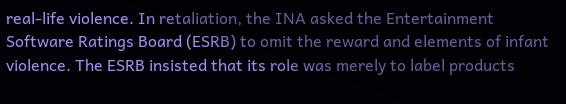real-life violence. In retaliation, the INA asked the Entertainment Software Ratings Board (ESRB) to omit the reward and elements of infant violence. The ESRB insisted that its role was merely to label products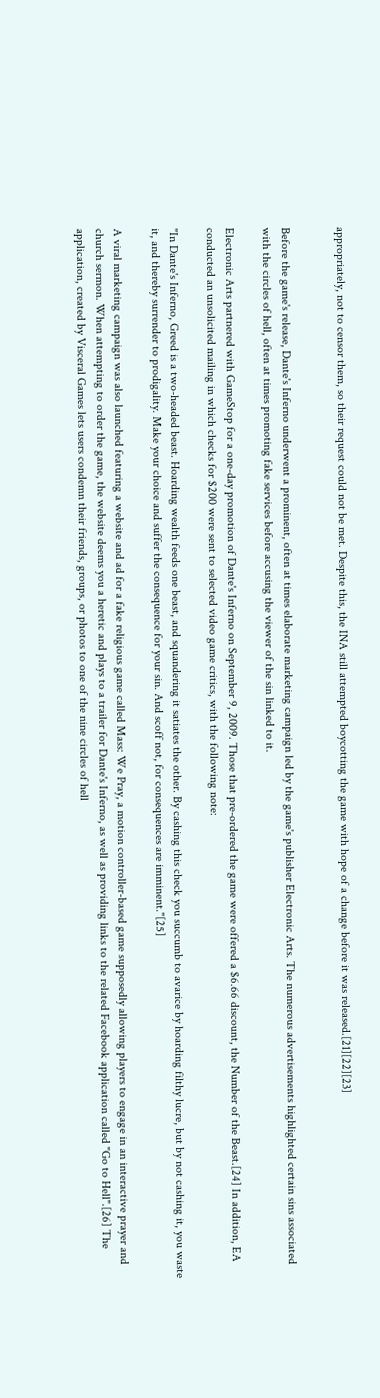appropriately, not to censor them, so their request could not be met. Despite this, the INA still attempted boycotting the game with hope of a change before it was released.[21][22][23]


Before the game's release, Dante's Inferno underwent a prominent, often at times elaborate marketing campaign led by the game's publisher Electronic Arts. The numerous advertisements highlighted certain sins associated with the circles of hell, often at times promoting fake services before accusing the viewer of the sin linked to it.

Electronic Arts partnered with GameStop for a one-day promotion of Dante's Inferno on September 9, 2009. Those that pre-ordered the game were offered a $6.66 discount, the Number of the Beast.[24] In addition, EA conducted an unsolicited mailing in which checks for $200 were sent to selected video game critics, with the following note:

"In Dante's Inferno, Greed is a two-headed beast. Hoarding wealth feeds one beast, and squandering it satiates the other. By cashing this check you succumb to avarice by hoarding filthy lucre, but by not cashing it, you waste it, and thereby surrender to prodigality. Make your choice and suffer the consequence for your sin. And scoff not, for consequences are imminent."[25]

A viral marketing campaign was also launched featuring a website and ad for a fake religious game called Mass: We Pray, a motion controller-based game supposedly allowing players to engage in an interactive prayer and church sermon. When attempting to order the game, the website deems you a heretic and plays to a trailer for Dante's Inferno, as well as providing links to the related Facebook application called "Go to Hell".[26] The application, created by Visceral Games lets users condemn their friends, groups, or photos to one of the nine circles of hell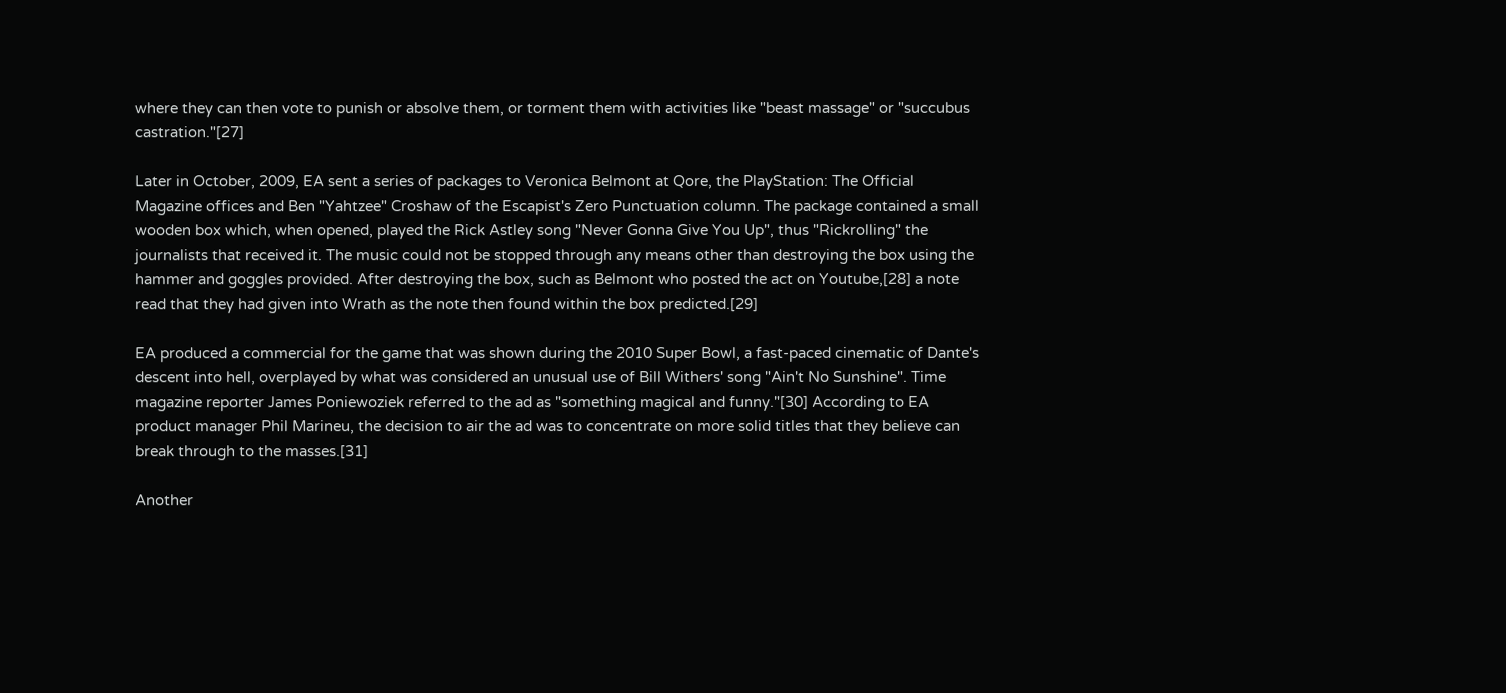where they can then vote to punish or absolve them, or torment them with activities like "beast massage" or "succubus castration."[27]

Later in October, 2009, EA sent a series of packages to Veronica Belmont at Qore, the PlayStation: The Official Magazine offices and Ben "Yahtzee" Croshaw of the Escapist's Zero Punctuation column. The package contained a small wooden box which, when opened, played the Rick Astley song "Never Gonna Give You Up", thus "Rickrolling" the journalists that received it. The music could not be stopped through any means other than destroying the box using the hammer and goggles provided. After destroying the box, such as Belmont who posted the act on Youtube,[28] a note read that they had given into Wrath as the note then found within the box predicted.[29]

EA produced a commercial for the game that was shown during the 2010 Super Bowl, a fast-paced cinematic of Dante's descent into hell, overplayed by what was considered an unusual use of Bill Withers' song "Ain't No Sunshine". Time magazine reporter James Poniewoziek referred to the ad as "something magical and funny."[30] According to EA product manager Phil Marineu, the decision to air the ad was to concentrate on more solid titles that they believe can break through to the masses.[31]

Another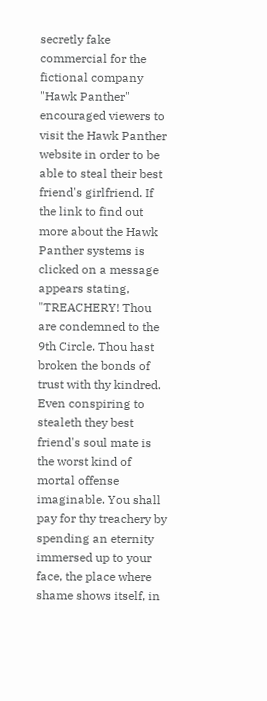secretly fake commercial for the fictional company "Hawk Panther" encouraged viewers to visit the Hawk Panther website in order to be able to steal their best friend's girlfriend. If the link to find out more about the Hawk Panther systems is clicked on a message appears stating, "TREACHERY! Thou are condemned to the 9th Circle. Thou hast broken the bonds of trust with thy kindred. Even conspiring to stealeth they best friend's soul mate is the worst kind of mortal offense imaginable. You shall pay for thy treachery by spending an eternity immersed up to your face, the place where shame shows itself, in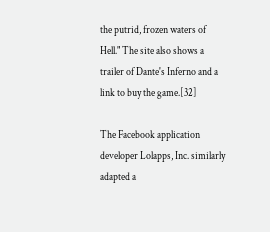the putrid, frozen waters of Hell." The site also shows a trailer of Dante's Inferno and a link to buy the game.[32]

The Facebook application developer Lolapps, Inc. similarly adapted a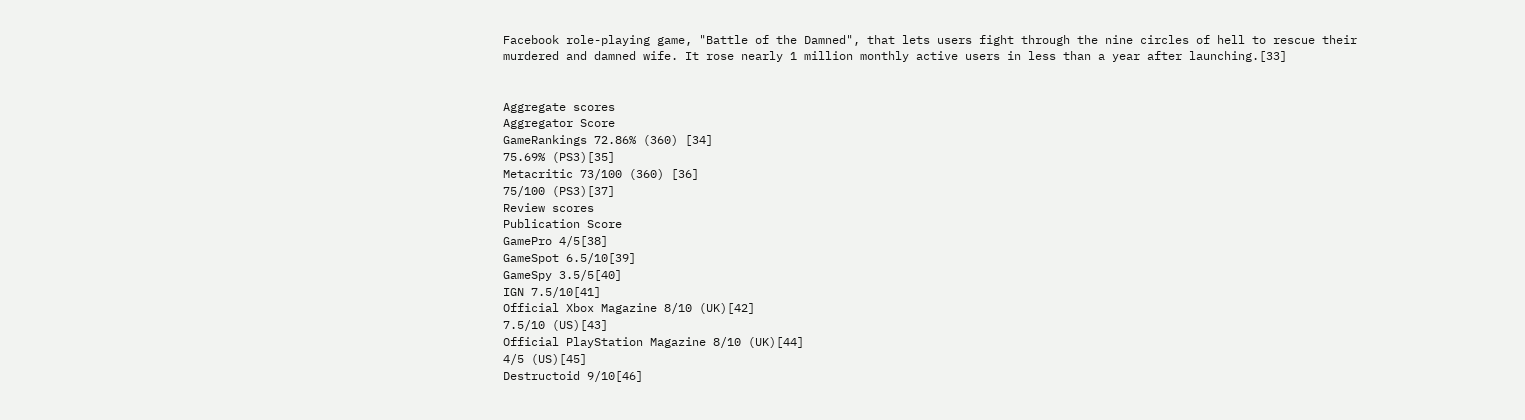Facebook role-playing game, "Battle of the Damned", that lets users fight through the nine circles of hell to rescue their murdered and damned wife. It rose nearly 1 million monthly active users in less than a year after launching.[33]


Aggregate scores
Aggregator Score
GameRankings 72.86% (360) [34]
75.69% (PS3)[35]
Metacritic 73/100 (360) [36]
75/100 (PS3)[37]
Review scores
Publication Score
GamePro 4/5[38]
GameSpot 6.5/10[39]
GameSpy 3.5/5[40]
IGN 7.5/10[41]
Official Xbox Magazine 8/10 (UK)[42]
7.5/10 (US)[43]
Official PlayStation Magazine 8/10 (UK)[44]
4/5 (US)[45]
Destructoid 9/10[46]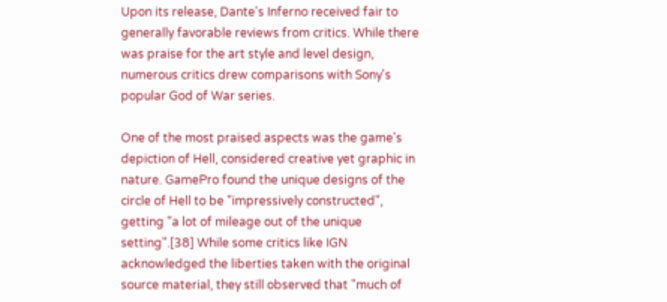Upon its release, Dante's Inferno received fair to generally favorable reviews from critics. While there was praise for the art style and level design, numerous critics drew comparisons with Sony's popular God of War series.

One of the most praised aspects was the game's depiction of Hell, considered creative yet graphic in nature. GamePro found the unique designs of the circle of Hell to be "impressively constructed", getting "a lot of mileage out of the unique setting".[38] While some critics like IGN acknowledged the liberties taken with the original source material, they still observed that "much of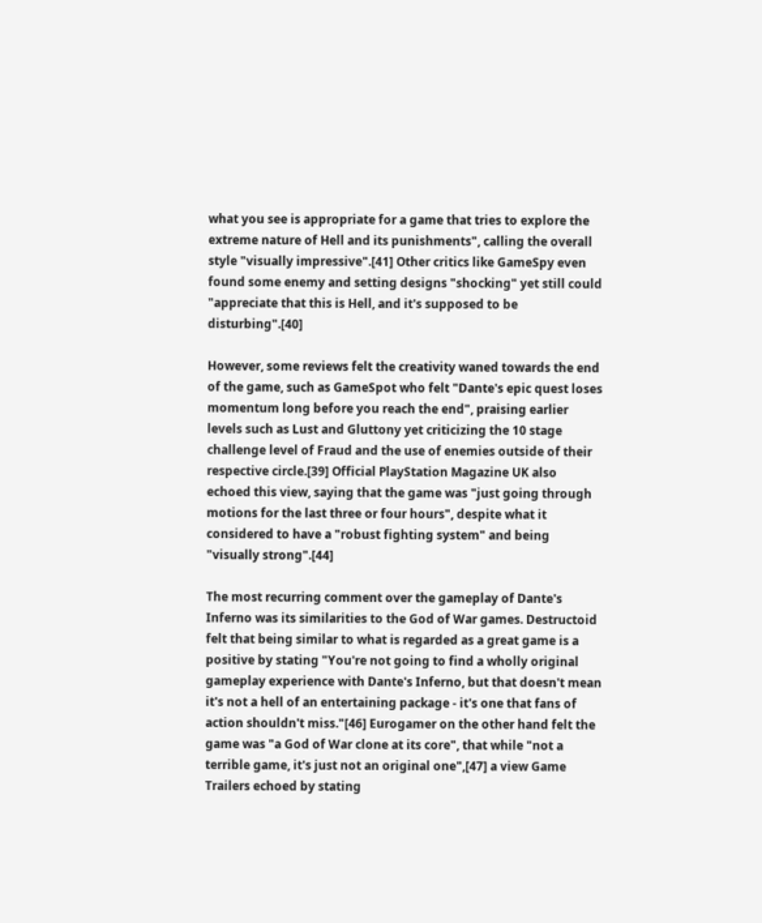what you see is appropriate for a game that tries to explore the extreme nature of Hell and its punishments", calling the overall style "visually impressive".[41] Other critics like GameSpy even found some enemy and setting designs "shocking" yet still could "appreciate that this is Hell, and it's supposed to be disturbing".[40]

However, some reviews felt the creativity waned towards the end of the game, such as GameSpot who felt "Dante's epic quest loses momentum long before you reach the end", praising earlier levels such as Lust and Gluttony yet criticizing the 10 stage challenge level of Fraud and the use of enemies outside of their respective circle.[39] Official PlayStation Magazine UK also echoed this view, saying that the game was "just going through motions for the last three or four hours", despite what it considered to have a "robust fighting system" and being "visually strong".[44]

The most recurring comment over the gameplay of Dante's Inferno was its similarities to the God of War games. Destructoid felt that being similar to what is regarded as a great game is a positive by stating "You're not going to find a wholly original gameplay experience with Dante's Inferno, but that doesn't mean it's not a hell of an entertaining package - it's one that fans of action shouldn't miss."[46] Eurogamer on the other hand felt the game was "a God of War clone at its core", that while "not a terrible game, it's just not an original one",[47] a view Game Trailers echoed by stating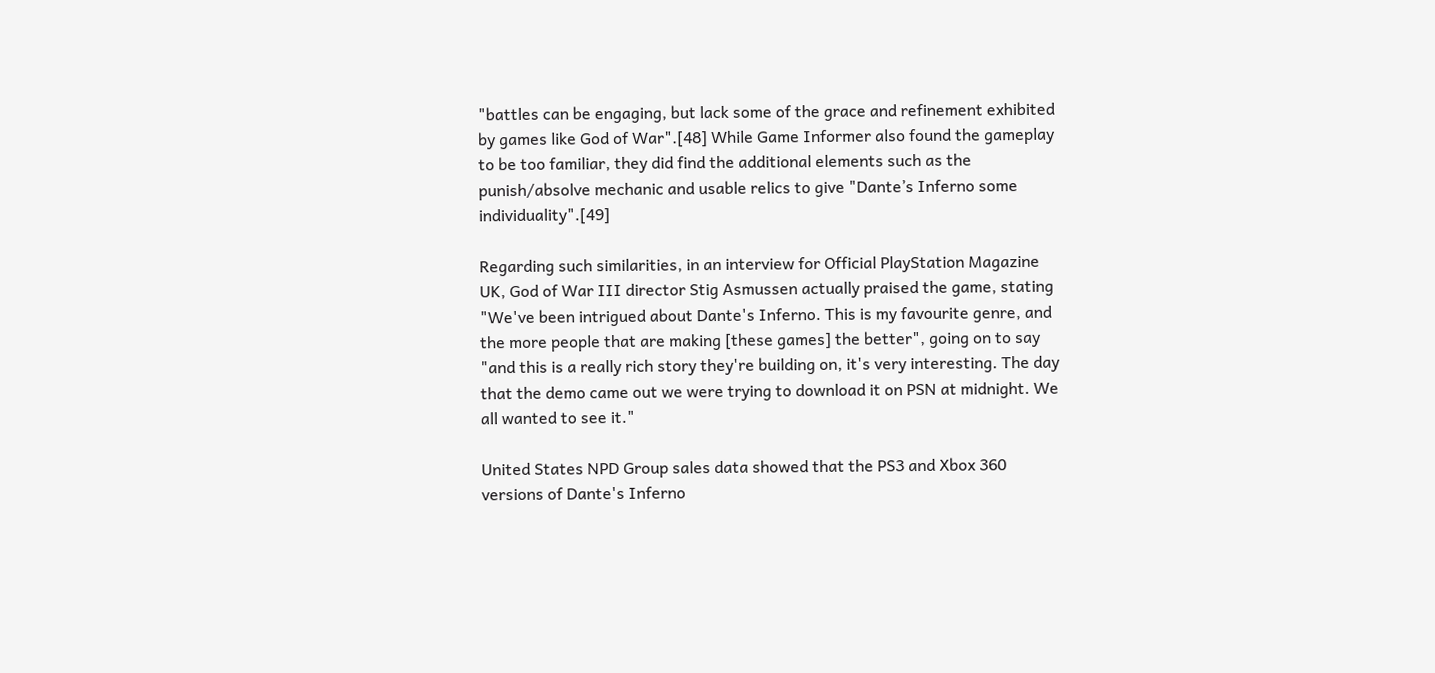"battles can be engaging, but lack some of the grace and refinement exhibited by games like God of War".[48] While Game Informer also found the gameplay to be too familiar, they did find the additional elements such as the punish/absolve mechanic and usable relics to give "Dante’s Inferno some individuality".[49]

Regarding such similarities, in an interview for Official PlayStation Magazine UK, God of War III director Stig Asmussen actually praised the game, stating "We've been intrigued about Dante's Inferno. This is my favourite genre, and the more people that are making [these games] the better", going on to say "and this is a really rich story they're building on, it's very interesting. The day that the demo came out we were trying to download it on PSN at midnight. We all wanted to see it."

United States NPD Group sales data showed that the PS3 and Xbox 360 versions of Dante's Inferno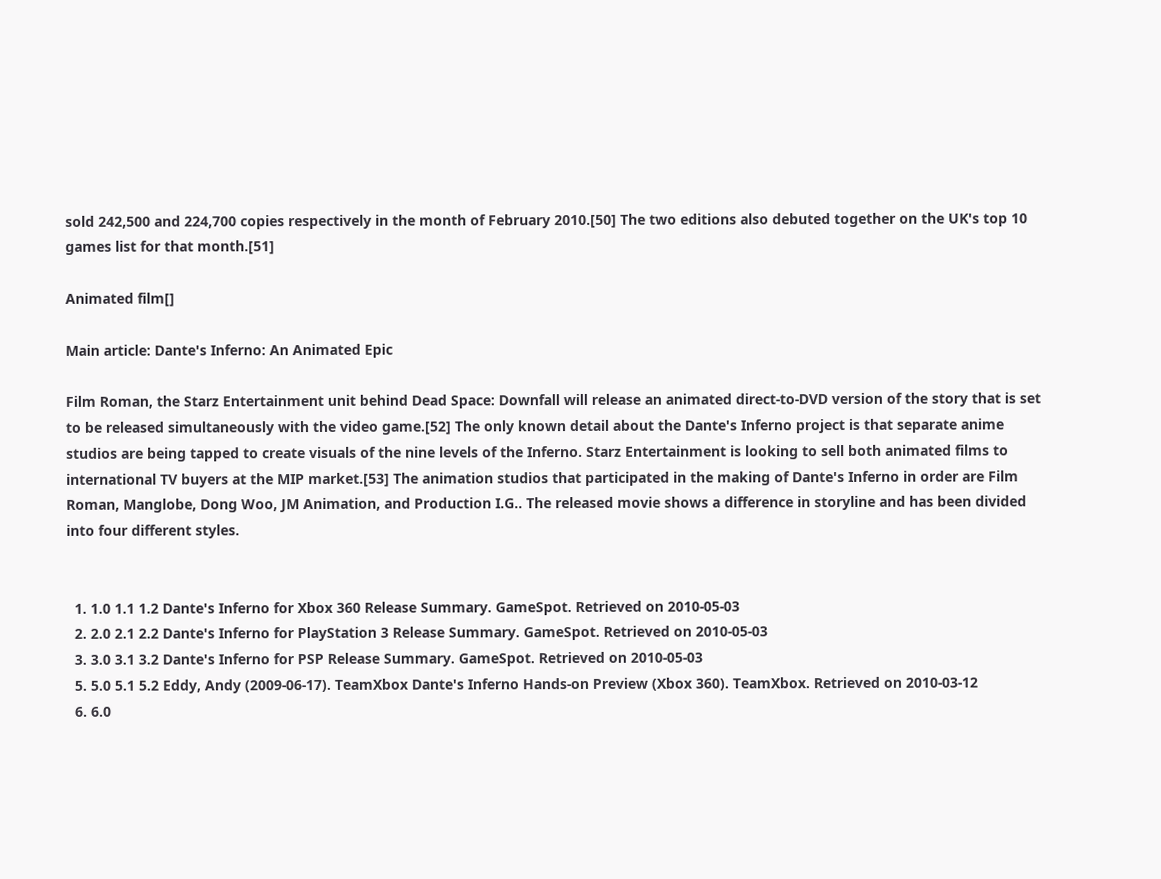sold 242,500 and 224,700 copies respectively in the month of February 2010.[50] The two editions also debuted together on the UK's top 10 games list for that month.[51]

Animated film[]

Main article: Dante's Inferno: An Animated Epic

Film Roman, the Starz Entertainment unit behind Dead Space: Downfall will release an animated direct-to-DVD version of the story that is set to be released simultaneously with the video game.[52] The only known detail about the Dante's Inferno project is that separate anime studios are being tapped to create visuals of the nine levels of the Inferno. Starz Entertainment is looking to sell both animated films to international TV buyers at the MIP market.[53] The animation studios that participated in the making of Dante's Inferno in order are Film Roman, Manglobe, Dong Woo, JM Animation, and Production I.G.. The released movie shows a difference in storyline and has been divided into four different styles.


  1. 1.0 1.1 1.2 Dante's Inferno for Xbox 360 Release Summary. GameSpot. Retrieved on 2010-05-03
  2. 2.0 2.1 2.2 Dante's Inferno for PlayStation 3 Release Summary. GameSpot. Retrieved on 2010-05-03
  3. 3.0 3.1 3.2 Dante's Inferno for PSP Release Summary. GameSpot. Retrieved on 2010-05-03
  5. 5.0 5.1 5.2 Eddy, Andy (2009-06-17). TeamXbox Dante's Inferno Hands-on Preview (Xbox 360). TeamXbox. Retrieved on 2010-03-12
  6. 6.0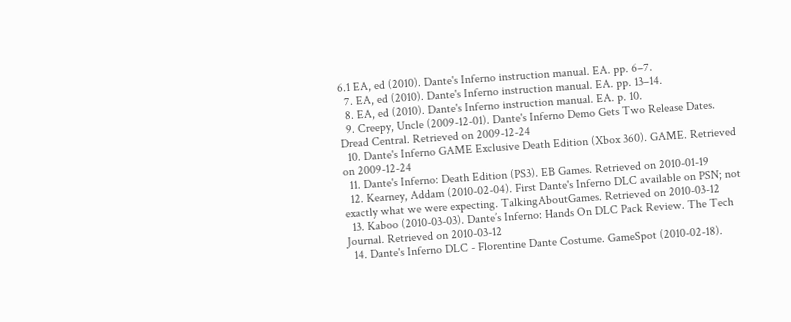6.1 EA, ed (2010). Dante's Inferno instruction manual. EA. pp. 6–7.
  7. EA, ed (2010). Dante's Inferno instruction manual. EA. pp. 13–14.
  8. EA, ed (2010). Dante's Inferno instruction manual. EA. p. 10.
  9. Creepy, Uncle (2009-12-01). Dante's Inferno Demo Gets Two Release Dates. Dread Central. Retrieved on 2009-12-24
  10. Dante's Inferno GAME Exclusive Death Edition (Xbox 360). GAME. Retrieved on 2009-12-24
  11. Dante's Inferno: Death Edition (PS3). EB Games. Retrieved on 2010-01-19
  12. Kearney, Addam (2010-02-04). First Dante's Inferno DLC available on PSN; not exactly what we were expecting. TalkingAboutGames. Retrieved on 2010-03-12
  13. Kaboo (2010-03-03). Dante’s Inferno: Hands On DLC Pack Review. The Tech Journal. Retrieved on 2010-03-12
  14. Dante's Inferno DLC - Florentine Dante Costume. GameSpot (2010-02-18).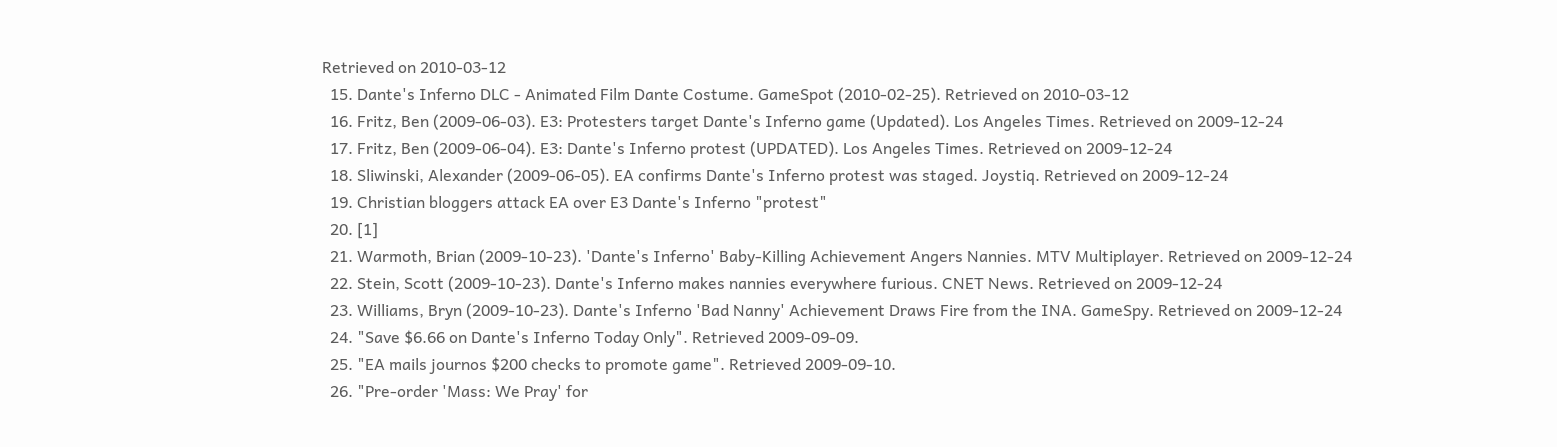Retrieved on 2010-03-12
  15. Dante's Inferno DLC - Animated Film Dante Costume. GameSpot (2010-02-25). Retrieved on 2010-03-12
  16. Fritz, Ben (2009-06-03). E3: Protesters target Dante's Inferno game (Updated). Los Angeles Times. Retrieved on 2009-12-24
  17. Fritz, Ben (2009-06-04). E3: Dante's Inferno protest (UPDATED). Los Angeles Times. Retrieved on 2009-12-24
  18. Sliwinski, Alexander (2009-06-05). EA confirms Dante's Inferno protest was staged. Joystiq. Retrieved on 2009-12-24
  19. Christian bloggers attack EA over E3 Dante's Inferno "protest"
  20. [1]
  21. Warmoth, Brian (2009-10-23). 'Dante's Inferno' Baby-Killing Achievement Angers Nannies. MTV Multiplayer. Retrieved on 2009-12-24
  22. Stein, Scott (2009-10-23). Dante's Inferno makes nannies everywhere furious. CNET News. Retrieved on 2009-12-24
  23. Williams, Bryn (2009-10-23). Dante's Inferno 'Bad Nanny' Achievement Draws Fire from the INA. GameSpy. Retrieved on 2009-12-24
  24. "Save $6.66 on Dante's Inferno Today Only". Retrieved 2009-09-09.
  25. "EA mails journos $200 checks to promote game". Retrieved 2009-09-10.
  26. "Pre-order 'Mass: We Pray' for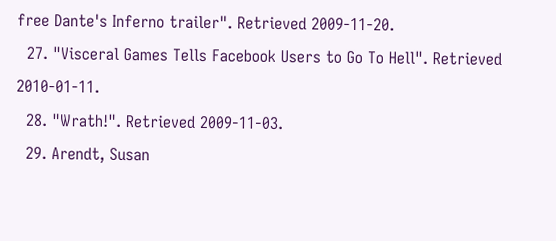free Dante's Inferno trailer". Retrieved 2009-11-20.
  27. "Visceral Games Tells Facebook Users to Go To Hell". Retrieved 2010-01-11.
  28. "Wrath!". Retrieved 2009-11-03.
  29. Arendt, Susan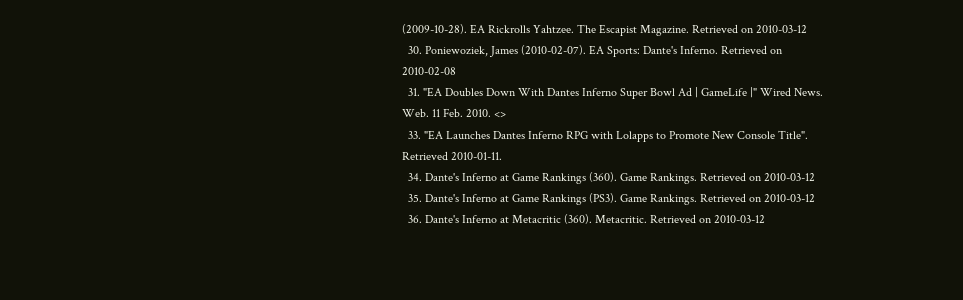(2009-10-28). EA Rickrolls Yahtzee. The Escapist Magazine. Retrieved on 2010-03-12
  30. Poniewoziek, James (2010-02-07). EA Sports: Dante's Inferno. Retrieved on 2010-02-08
  31. "EA Doubles Down With Dantes Inferno Super Bowl Ad | GameLife |" Wired News. Web. 11 Feb. 2010. <>
  33. "EA Launches Dantes Inferno RPG with Lolapps to Promote New Console Title". Retrieved 2010-01-11.
  34. Dante's Inferno at Game Rankings (360). Game Rankings. Retrieved on 2010-03-12
  35. Dante's Inferno at Game Rankings (PS3). Game Rankings. Retrieved on 2010-03-12
  36. Dante's Inferno at Metacritic (360). Metacritic. Retrieved on 2010-03-12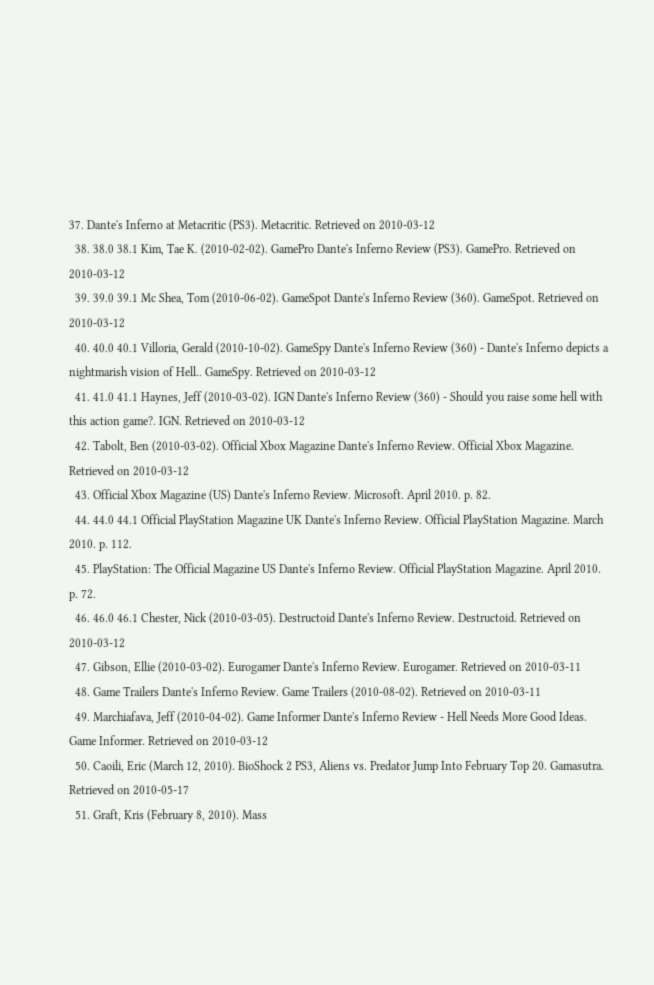37. Dante's Inferno at Metacritic (PS3). Metacritic. Retrieved on 2010-03-12
  38. 38.0 38.1 Kim, Tae K. (2010-02-02). GamePro Dante's Inferno Review (PS3). GamePro. Retrieved on 2010-03-12
  39. 39.0 39.1 Mc Shea, Tom (2010-06-02). GameSpot Dante's Inferno Review (360). GameSpot. Retrieved on 2010-03-12
  40. 40.0 40.1 Villoria, Gerald (2010-10-02). GameSpy Dante's Inferno Review (360) - Dante's Inferno depicts a nightmarish vision of Hell.. GameSpy. Retrieved on 2010-03-12
  41. 41.0 41.1 Haynes, Jeff (2010-03-02). IGN Dante's Inferno Review (360) - Should you raise some hell with this action game?. IGN. Retrieved on 2010-03-12
  42. Tabolt, Ben (2010-03-02). Official Xbox Magazine Dante's Inferno Review. Official Xbox Magazine. Retrieved on 2010-03-12
  43. Official Xbox Magazine (US) Dante's Inferno Review. Microsoft. April 2010. p. 82.
  44. 44.0 44.1 Official PlayStation Magazine UK Dante's Inferno Review. Official PlayStation Magazine. March 2010. p. 112.
  45. PlayStation: The Official Magazine US Dante's Inferno Review. Official PlayStation Magazine. April 2010. p. 72.
  46. 46.0 46.1 Chester, Nick (2010-03-05). Destructoid Dante's Inferno Review. Destructoid. Retrieved on 2010-03-12
  47. Gibson, Ellie (2010-03-02). Eurogamer Dante's Inferno Review. Eurogamer. Retrieved on 2010-03-11
  48. Game Trailers Dante's Inferno Review. Game Trailers (2010-08-02). Retrieved on 2010-03-11
  49. Marchiafava, Jeff (2010-04-02). Game Informer Dante's Inferno Review - Hell Needs More Good Ideas. Game Informer. Retrieved on 2010-03-12
  50. Caoili, Eric (March 12, 2010). BioShock 2 PS3, Aliens vs. Predator Jump Into February Top 20. Gamasutra. Retrieved on 2010-05-17
  51. Graft, Kris (February 8, 2010). Mass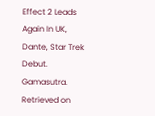Effect 2 Leads Again In UK, Dante, Star Trek Debut. Gamasutra. Retrieved on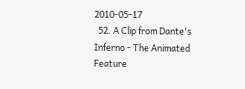2010-05-17
  52. A Clip from Dante's Inferno - The Animated Feature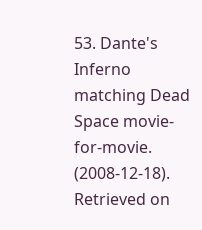53. Dante's Inferno matching Dead Space movie-for-movie. (2008-12-18). Retrieved on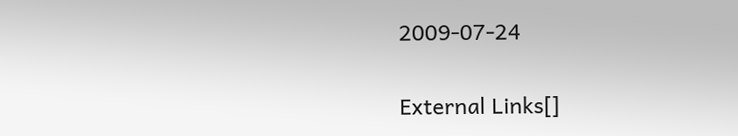2009-07-24

External Links[]